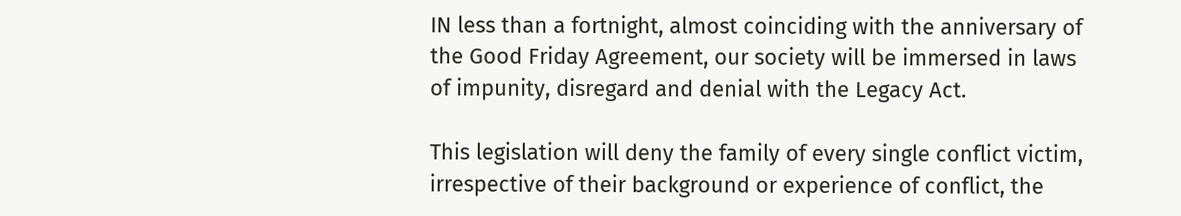IN less than a fortnight, almost coinciding with the anniversary of the Good Friday Agreement, our society will be immersed in laws of impunity, disregard and denial with the Legacy Act.

This legislation will deny the family of every single conflict victim, irrespective of their background or experience of conflict, the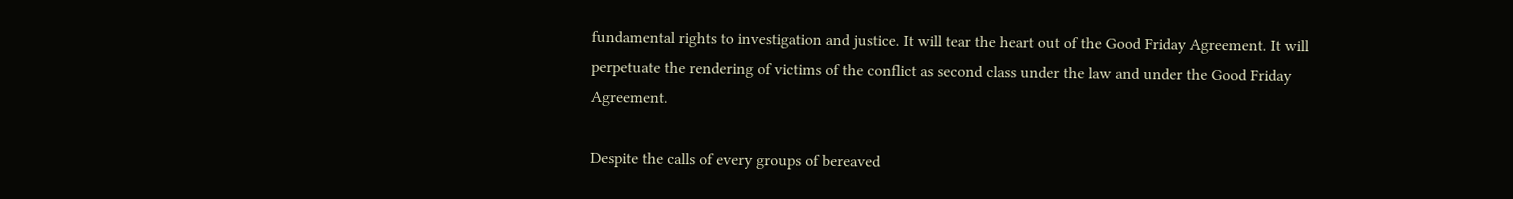fundamental rights to investigation and justice. It will tear the heart out of the Good Friday Agreement. It will perpetuate the rendering of victims of the conflict as second class under the law and under the Good Friday Agreement.

Despite the calls of every groups of bereaved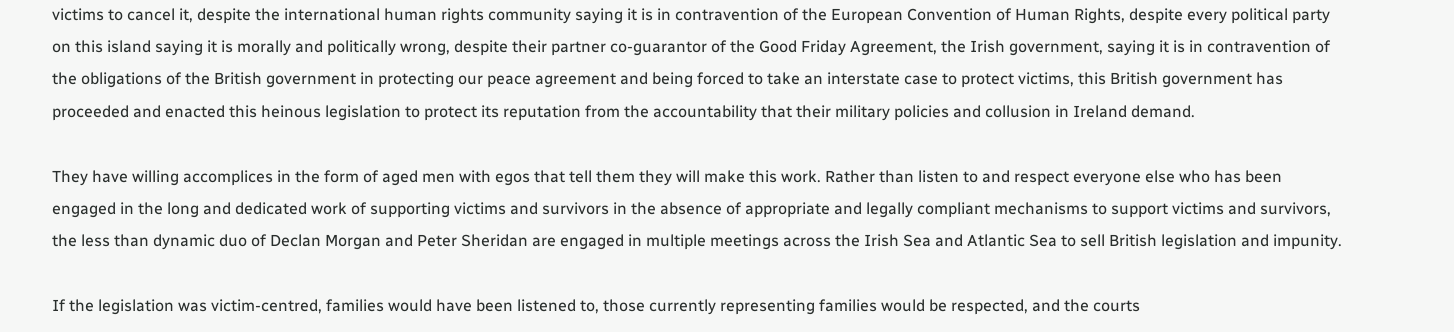victims to cancel it, despite the international human rights community saying it is in contravention of the European Convention of Human Rights, despite every political party on this island saying it is morally and politically wrong, despite their partner co-guarantor of the Good Friday Agreement, the Irish government, saying it is in contravention of the obligations of the British government in protecting our peace agreement and being forced to take an interstate case to protect victims, this British government has proceeded and enacted this heinous legislation to protect its reputation from the accountability that their military policies and collusion in Ireland demand.

They have willing accomplices in the form of aged men with egos that tell them they will make this work. Rather than listen to and respect everyone else who has been engaged in the long and dedicated work of supporting victims and survivors in the absence of appropriate and legally compliant mechanisms to support victims and survivors, the less than dynamic duo of Declan Morgan and Peter Sheridan are engaged in multiple meetings across the Irish Sea and Atlantic Sea to sell British legislation and impunity.

If the legislation was victim-centred, families would have been listened to, those currently representing families would be respected, and the courts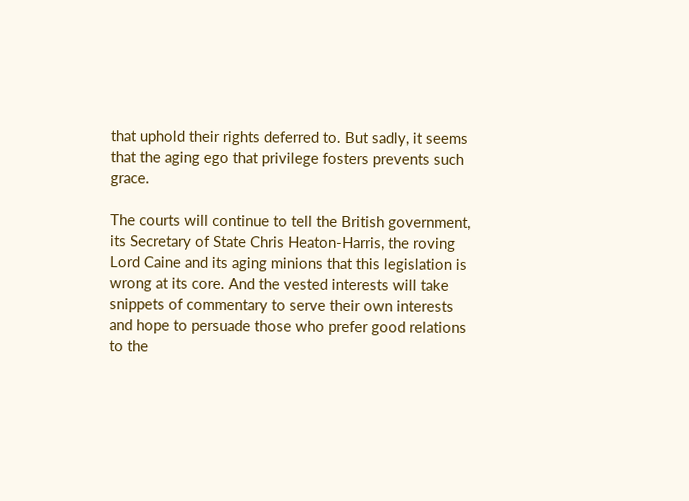that uphold their rights deferred to. But sadly, it seems that the aging ego that privilege fosters prevents such grace.

The courts will continue to tell the British government, its Secretary of State Chris Heaton-Harris, the roving Lord Caine and its aging minions that this legislation is wrong at its core. And the vested interests will take snippets of commentary to serve their own interests and hope to persuade those who prefer good relations to the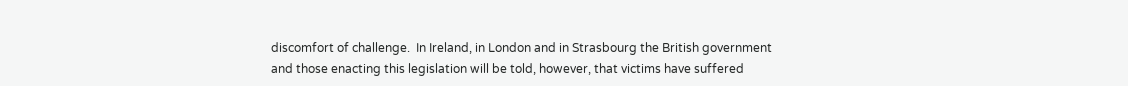discomfort of challenge.  In Ireland, in London and in Strasbourg the British government and those enacting this legislation will be told, however, that victims have suffered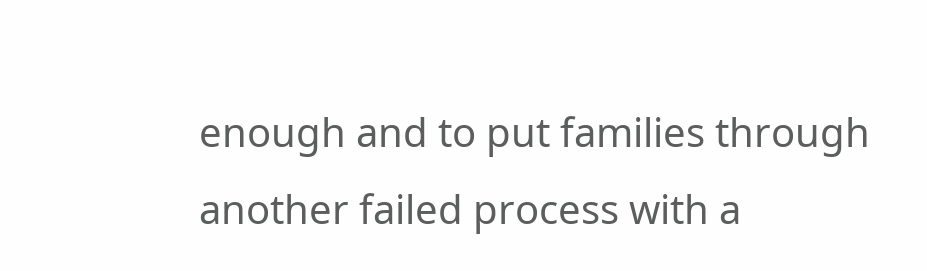enough and to put families through another failed process with a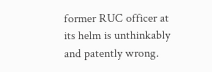former RUC officer at its helm is unthinkably and patently wrong.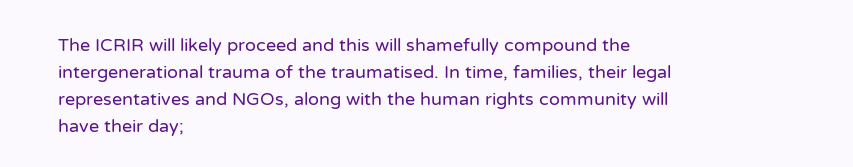The ICRIR will likely proceed and this will shamefully compound the intergenerational trauma of the traumatised. In time, families, their legal representatives and NGOs, along with the human rights community will have their day;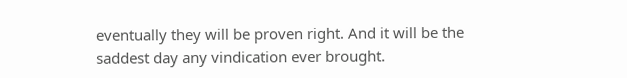eventually they will be proven right. And it will be the saddest day any vindication ever brought.